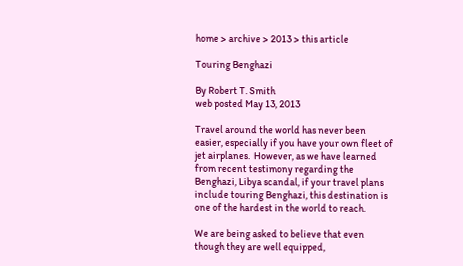home > archive > 2013 > this article

Touring Benghazi

By Robert T. Smith
web posted May 13, 2013

Travel around the world has never been easier, especially if you have your own fleet of jet airplanes.  However, as we have learned from recent testimony regarding the Benghazi, Libya scandal, if your travel plans include touring Benghazi, this destination is one of the hardest in the world to reach.

We are being asked to believe that even though they are well equipped,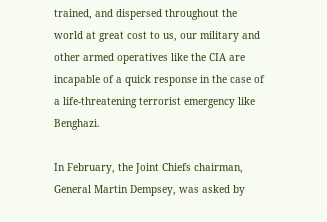trained, and dispersed throughout the world at great cost to us, our military and other armed operatives like the CIA are incapable of a quick response in the case of a life-threatening terrorist emergency like Benghazi.

In February, the Joint Chiefs chairman, General Martin Dempsey, was asked by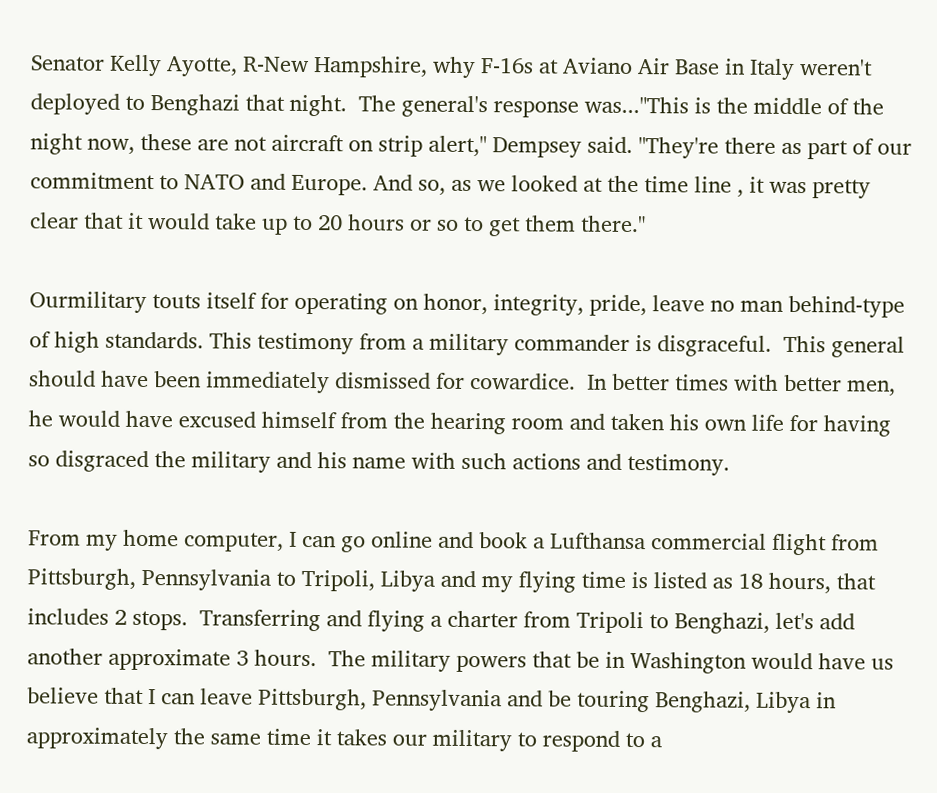Senator Kelly Ayotte, R-New Hampshire, why F-16s at Aviano Air Base in Italy weren't deployed to Benghazi that night.  The general's response was..."This is the middle of the night now, these are not aircraft on strip alert," Dempsey said. "They're there as part of our commitment to NATO and Europe. And so, as we looked at the time line , it was pretty clear that it would take up to 20 hours or so to get them there."

Ourmilitary touts itself for operating on honor, integrity, pride, leave no man behind-type of high standards. This testimony from a military commander is disgraceful.  This general should have been immediately dismissed for cowardice.  In better times with better men, he would have excused himself from the hearing room and taken his own life for having so disgraced the military and his name with such actions and testimony.

From my home computer, I can go online and book a Lufthansa commercial flight from Pittsburgh, Pennsylvania to Tripoli, Libya and my flying time is listed as 18 hours, that includes 2 stops.  Transferring and flying a charter from Tripoli to Benghazi, let's add another approximate 3 hours.  The military powers that be in Washington would have us believe that I can leave Pittsburgh, Pennsylvania and be touring Benghazi, Libya in approximately the same time it takes our military to respond to a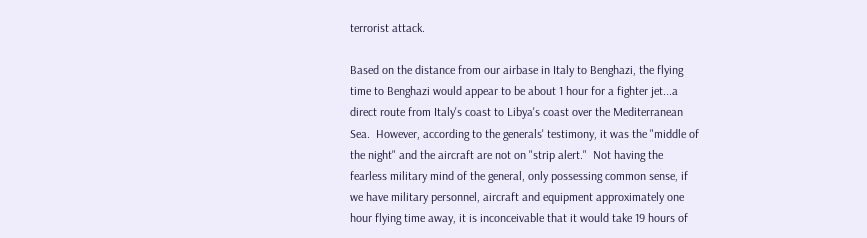terrorist attack.

Based on the distance from our airbase in Italy to Benghazi, the flying time to Benghazi would appear to be about 1 hour for a fighter jet...a direct route from Italy's coast to Libya's coast over the Mediterranean Sea.  However, according to the generals' testimony, it was the "middle of the night" and the aircraft are not on "strip alert."  Not having the fearless military mind of the general, only possessing common sense, if we have military personnel, aircraft and equipment approximately one hour flying time away, it is inconceivable that it would take 19 hours of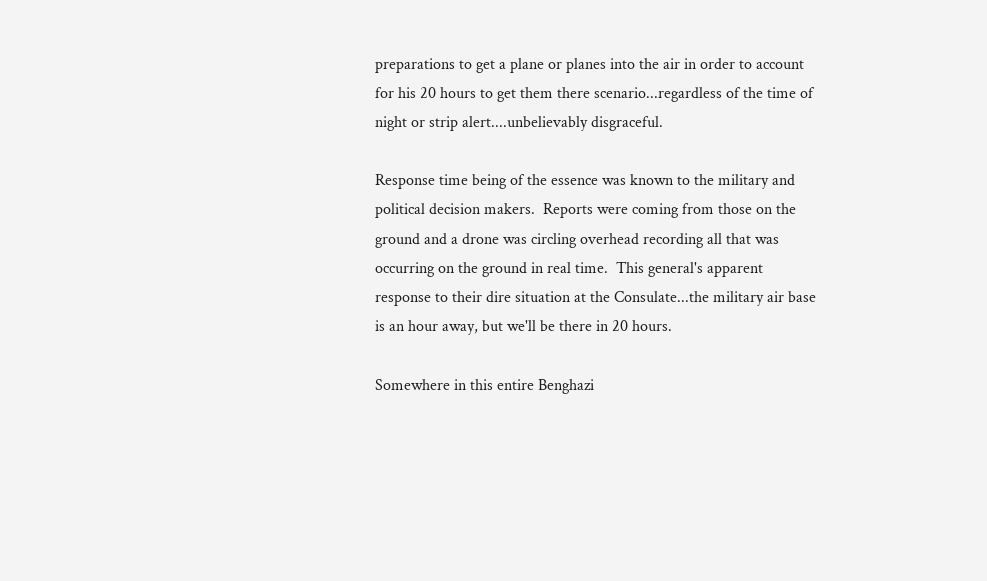preparations to get a plane or planes into the air in order to account for his 20 hours to get them there scenario...regardless of the time of night or strip alert....unbelievably disgraceful.

Response time being of the essence was known to the military and political decision makers.  Reports were coming from those on the ground and a drone was circling overhead recording all that was occurring on the ground in real time.  This general's apparent response to their dire situation at the Consulate...the military air base is an hour away, but we'll be there in 20 hours.

Somewhere in this entire Benghazi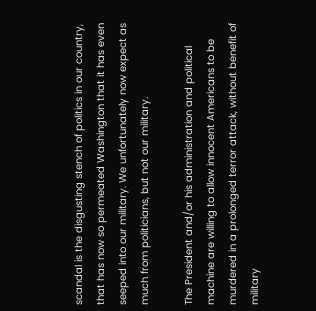scandal is the disgusting stench of politics in our country, that has now so permeated Washington that it has even seeped into our military. We unfortunately now expect as much from politicians, but not our military.

The President and/or his administration and political machine are willing to allow innocent Americans to be murdered in a prolonged terror attack, without benefit of military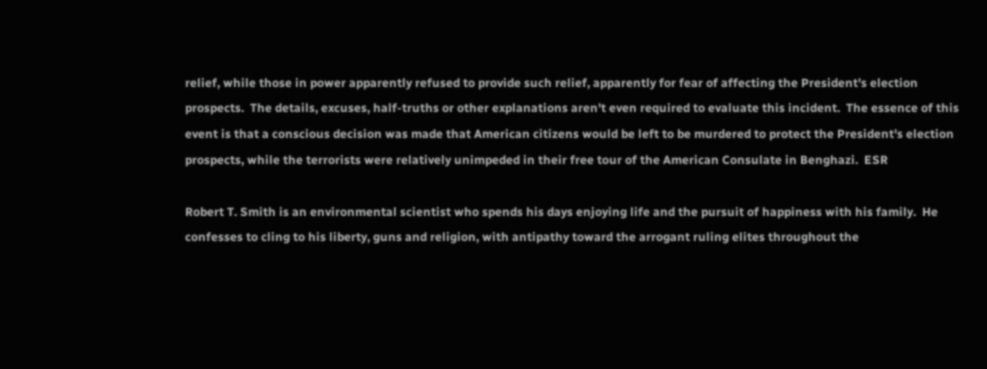relief, while those in power apparently refused to provide such relief, apparently for fear of affecting the President's election prospects.  The details, excuses, half-truths or other explanations aren't even required to evaluate this incident.  The essence of this event is that a conscious decision was made that American citizens would be left to be murdered to protect the President's election prospects, while the terrorists were relatively unimpeded in their free tour of the American Consulate in Benghazi.  ESR

Robert T. Smith is an environmental scientist who spends his days enjoying life and the pursuit of happiness with his family.  He confesses to cling to his liberty, guns and religion, with antipathy toward the arrogant ruling elites throughout the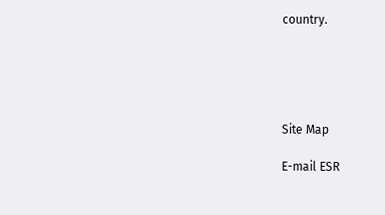country.





Site Map

E-mail ESR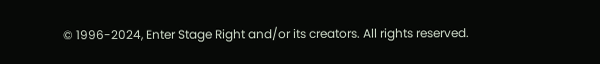© 1996-2024, Enter Stage Right and/or its creators. All rights reserved.